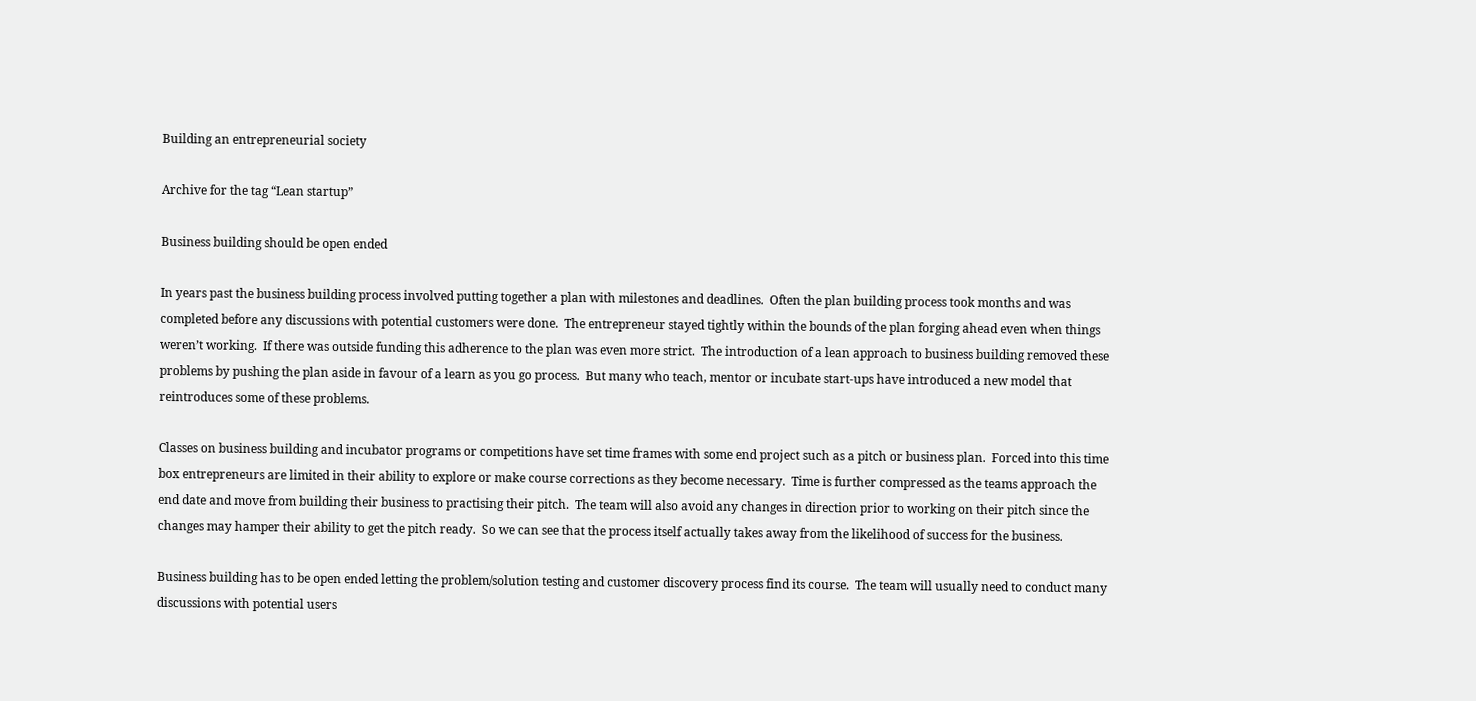Building an entrepreneurial society

Archive for the tag “Lean startup”

Business building should be open ended

In years past the business building process involved putting together a plan with milestones and deadlines.  Often the plan building process took months and was completed before any discussions with potential customers were done.  The entrepreneur stayed tightly within the bounds of the plan forging ahead even when things weren’t working.  If there was outside funding this adherence to the plan was even more strict.  The introduction of a lean approach to business building removed these problems by pushing the plan aside in favour of a learn as you go process.  But many who teach, mentor or incubate start-ups have introduced a new model that reintroduces some of these problems.

Classes on business building and incubator programs or competitions have set time frames with some end project such as a pitch or business plan.  Forced into this time box entrepreneurs are limited in their ability to explore or make course corrections as they become necessary.  Time is further compressed as the teams approach the end date and move from building their business to practising their pitch.  The team will also avoid any changes in direction prior to working on their pitch since the changes may hamper their ability to get the pitch ready.  So we can see that the process itself actually takes away from the likelihood of success for the business.

Business building has to be open ended letting the problem/solution testing and customer discovery process find its course.  The team will usually need to conduct many discussions with potential users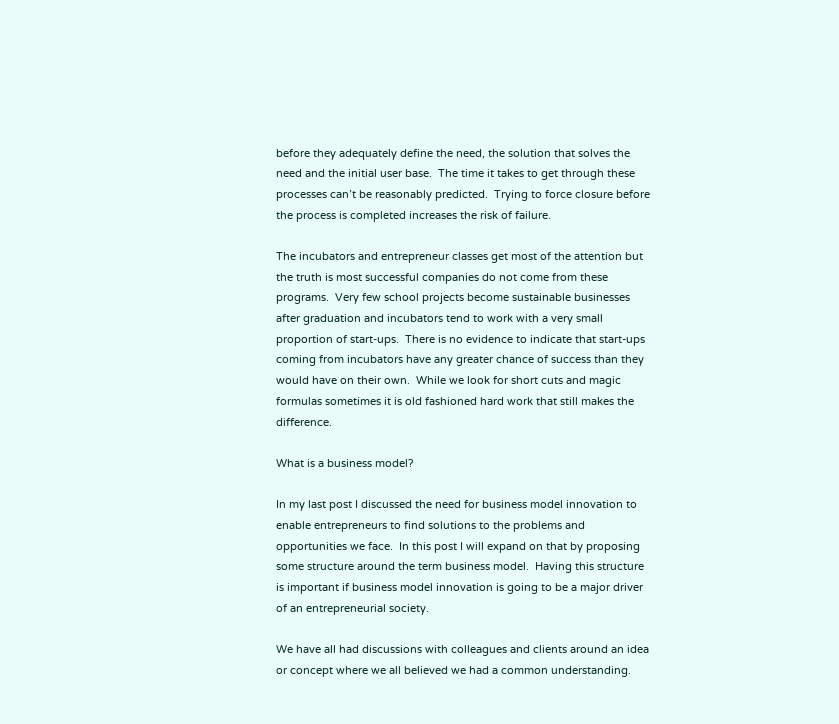before they adequately define the need, the solution that solves the need and the initial user base.  The time it takes to get through these processes can’t be reasonably predicted.  Trying to force closure before the process is completed increases the risk of failure.

The incubators and entrepreneur classes get most of the attention but the truth is most successful companies do not come from these programs.  Very few school projects become sustainable businesses after graduation and incubators tend to work with a very small proportion of start-ups.  There is no evidence to indicate that start-ups coming from incubators have any greater chance of success than they would have on their own.  While we look for short cuts and magic formulas sometimes it is old fashioned hard work that still makes the difference.

What is a business model?

In my last post I discussed the need for business model innovation to enable entrepreneurs to find solutions to the problems and opportunities we face.  In this post I will expand on that by proposing some structure around the term business model.  Having this structure is important if business model innovation is going to be a major driver of an entrepreneurial society.

We have all had discussions with colleagues and clients around an idea or concept where we all believed we had a common understanding.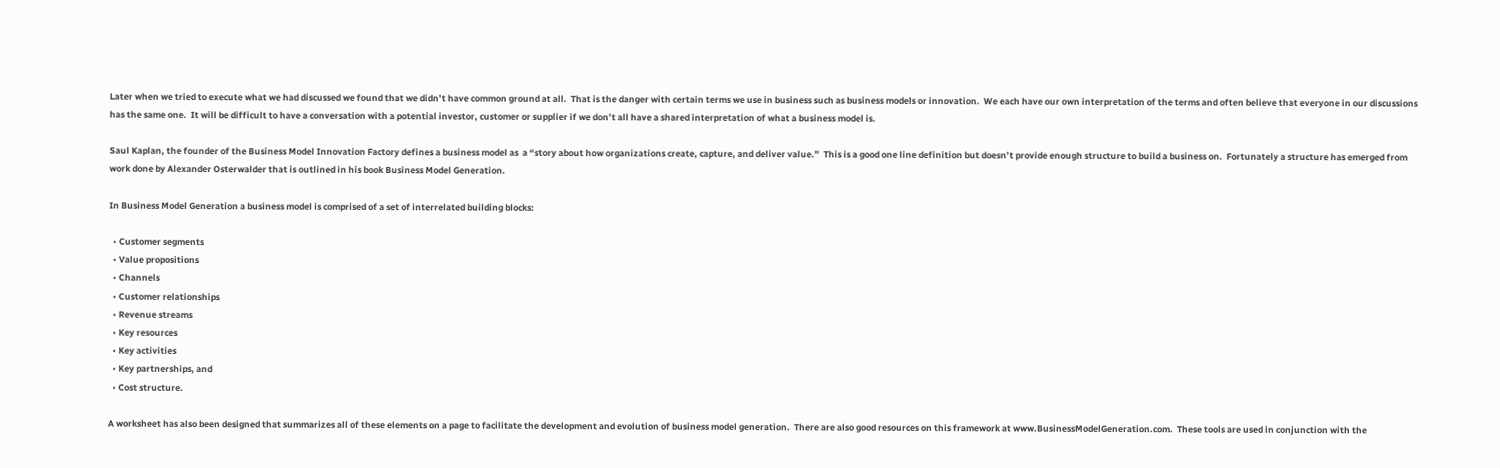Later when we tried to execute what we had discussed we found that we didn’t have common ground at all.  That is the danger with certain terms we use in business such as business models or innovation.  We each have our own interpretation of the terms and often believe that everyone in our discussions has the same one.  It will be difficult to have a conversation with a potential investor, customer or supplier if we don’t all have a shared interpretation of what a business model is.

Saul Kaplan, the founder of the Business Model Innovation Factory defines a business model as  a “story about how organizations create, capture, and deliver value.”  This is a good one line definition but doesn’t provide enough structure to build a business on.  Fortunately a structure has emerged from work done by Alexander Osterwalder that is outlined in his book Business Model Generation.

In Business Model Generation a business model is comprised of a set of interrelated building blocks:

  • Customer segments
  • Value propositions
  • Channels
  • Customer relationships
  • Revenue streams
  • Key resources
  • Key activities
  • Key partnerships, and
  • Cost structure.

A worksheet has also been designed that summarizes all of these elements on a page to facilitate the development and evolution of business model generation.  There are also good resources on this framework at www.BusinessModelGeneration.com.  These tools are used in conjunction with the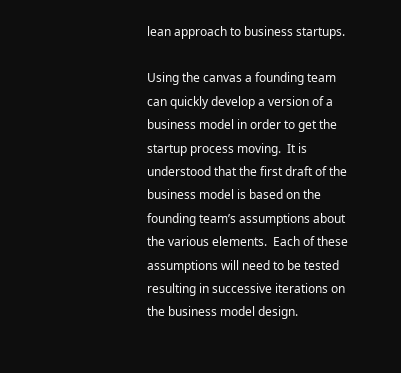lean approach to business startups.

Using the canvas a founding team can quickly develop a version of a business model in order to get the startup process moving.  It is understood that the first draft of the business model is based on the founding team’s assumptions about the various elements.  Each of these assumptions will need to be tested resulting in successive iterations on the business model design.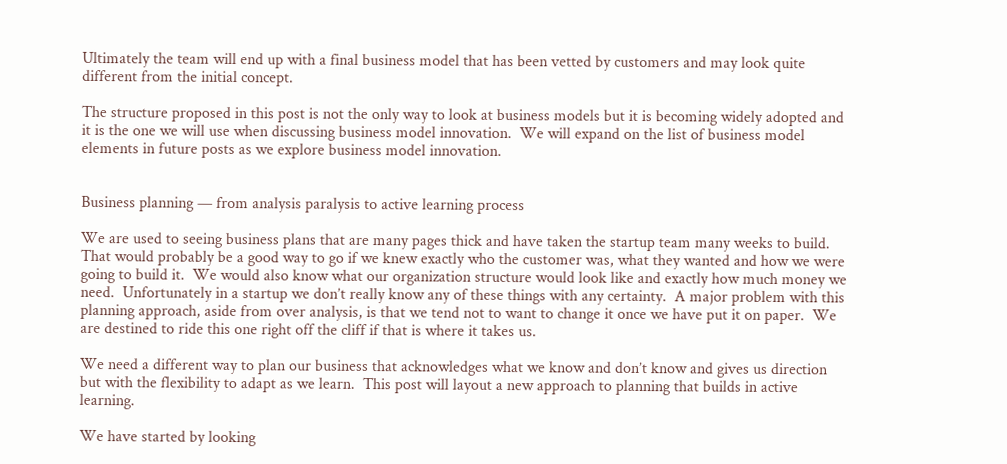Ultimately the team will end up with a final business model that has been vetted by customers and may look quite different from the initial concept.

The structure proposed in this post is not the only way to look at business models but it is becoming widely adopted and it is the one we will use when discussing business model innovation.  We will expand on the list of business model elements in future posts as we explore business model innovation.


Business planning — from analysis paralysis to active learning process

We are used to seeing business plans that are many pages thick and have taken the startup team many weeks to build.  That would probably be a good way to go if we knew exactly who the customer was, what they wanted and how we were going to build it.  We would also know what our organization structure would look like and exactly how much money we need.  Unfortunately in a startup we don’t really know any of these things with any certainty.  A major problem with this planning approach, aside from over analysis, is that we tend not to want to change it once we have put it on paper.  We are destined to ride this one right off the cliff if that is where it takes us.

We need a different way to plan our business that acknowledges what we know and don’t know and gives us direction but with the flexibility to adapt as we learn.  This post will layout a new approach to planning that builds in active learning.

We have started by looking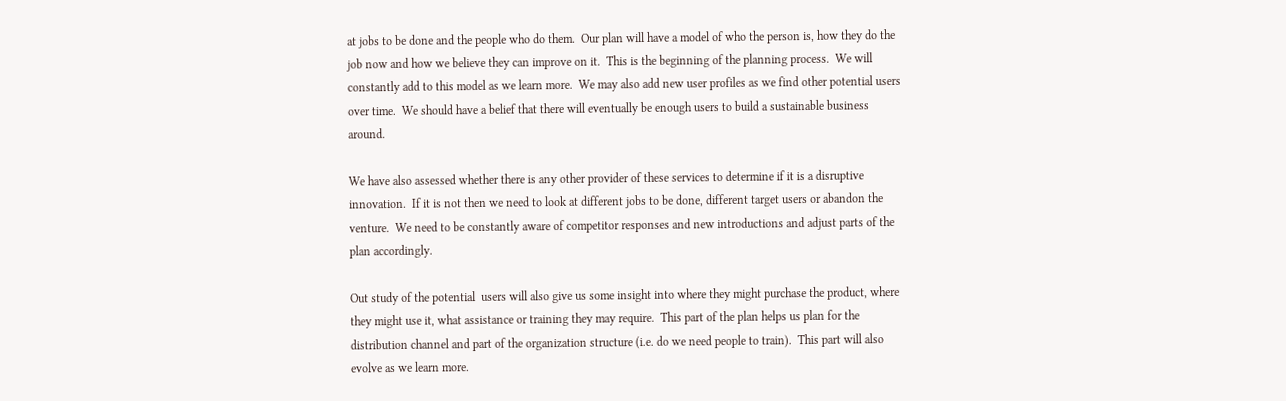at jobs to be done and the people who do them.  Our plan will have a model of who the person is, how they do the job now and how we believe they can improve on it.  This is the beginning of the planning process.  We will constantly add to this model as we learn more.  We may also add new user profiles as we find other potential users over time.  We should have a belief that there will eventually be enough users to build a sustainable business around.

We have also assessed whether there is any other provider of these services to determine if it is a disruptive innovation.  If it is not then we need to look at different jobs to be done, different target users or abandon the venture.  We need to be constantly aware of competitor responses and new introductions and adjust parts of the plan accordingly.

Out study of the potential  users will also give us some insight into where they might purchase the product, where they might use it, what assistance or training they may require.  This part of the plan helps us plan for the distribution channel and part of the organization structure (i.e. do we need people to train).  This part will also evolve as we learn more.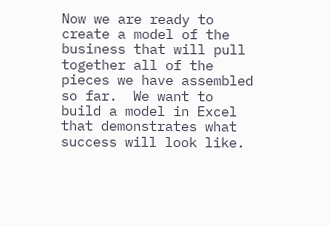Now we are ready to create a model of the business that will pull together all of the pieces we have assembled so far.  We want to build a model in Excel that demonstrates what success will look like.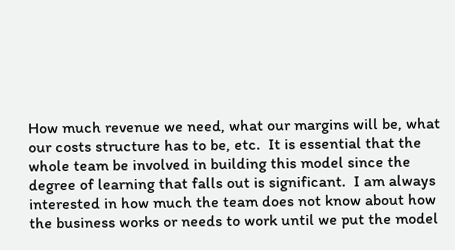How much revenue we need, what our margins will be, what our costs structure has to be, etc.  It is essential that the whole team be involved in building this model since the degree of learning that falls out is significant.  I am always interested in how much the team does not know about how the business works or needs to work until we put the model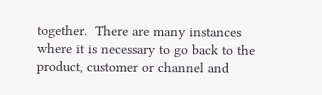together.  There are many instances where it is necessary to go back to the product, customer or channel and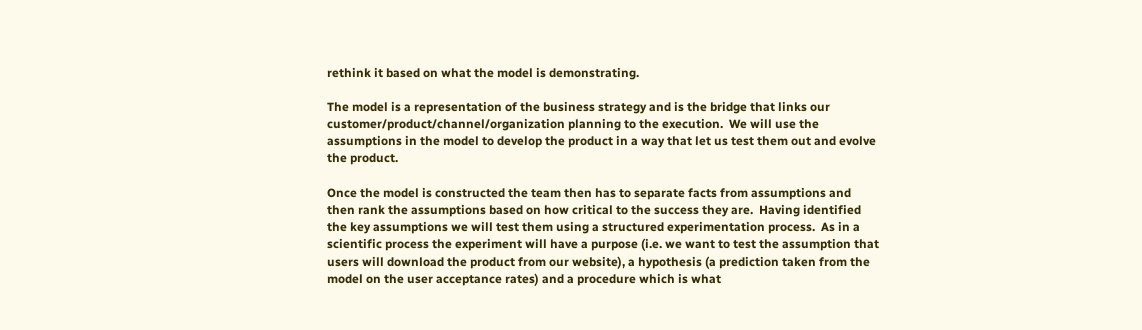rethink it based on what the model is demonstrating.

The model is a representation of the business strategy and is the bridge that links our customer/product/channel/organization planning to the execution.  We will use the assumptions in the model to develop the product in a way that let us test them out and evolve the product.

Once the model is constructed the team then has to separate facts from assumptions and then rank the assumptions based on how critical to the success they are.  Having identified the key assumptions we will test them using a structured experimentation process.  As in a scientific process the experiment will have a purpose (i.e. we want to test the assumption that users will download the product from our website), a hypothesis (a prediction taken from the model on the user acceptance rates) and a procedure which is what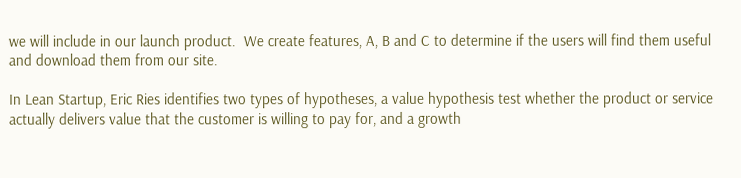we will include in our launch product.  We create features, A, B and C to determine if the users will find them useful and download them from our site.

In Lean Startup, Eric Ries identifies two types of hypotheses, a value hypothesis test whether the product or service actually delivers value that the customer is willing to pay for, and a growth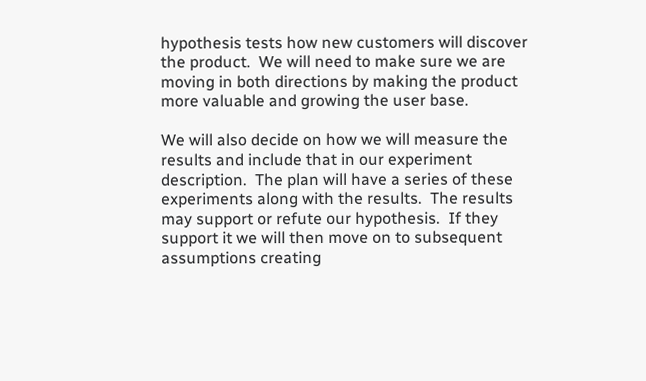hypothesis tests how new customers will discover the product.  We will need to make sure we are moving in both directions by making the product more valuable and growing the user base.

We will also decide on how we will measure the results and include that in our experiment description.  The plan will have a series of these experiments along with the results.  The results may support or refute our hypothesis.  If they support it we will then move on to subsequent assumptions creating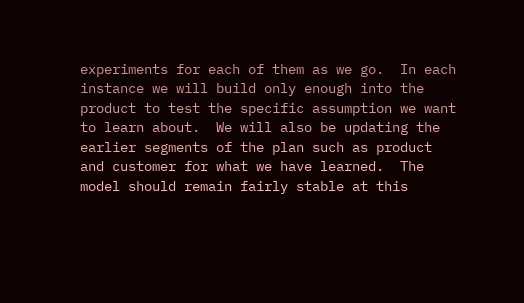experiments for each of them as we go.  In each instance we will build only enough into the product to test the specific assumption we want to learn about.  We will also be updating the earlier segments of the plan such as product and customer for what we have learned.  The model should remain fairly stable at this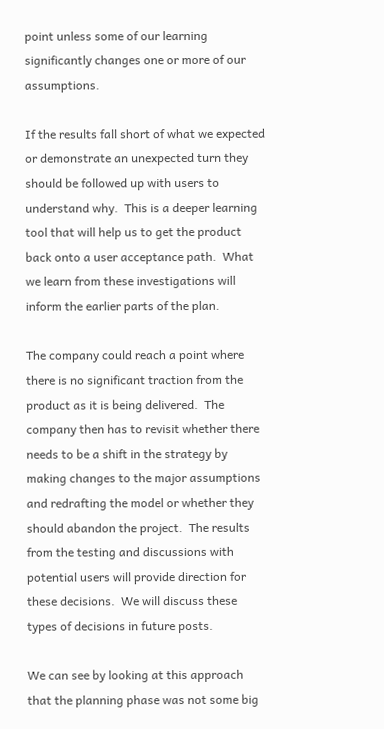point unless some of our learning significantly changes one or more of our assumptions.

If the results fall short of what we expected or demonstrate an unexpected turn they should be followed up with users to understand why.  This is a deeper learning tool that will help us to get the product back onto a user acceptance path.  What we learn from these investigations will inform the earlier parts of the plan.

The company could reach a point where there is no significant traction from the product as it is being delivered.  The company then has to revisit whether there needs to be a shift in the strategy by making changes to the major assumptions and redrafting the model or whether they should abandon the project.  The results from the testing and discussions with potential users will provide direction for these decisions.  We will discuss these types of decisions in future posts.

We can see by looking at this approach that the planning phase was not some big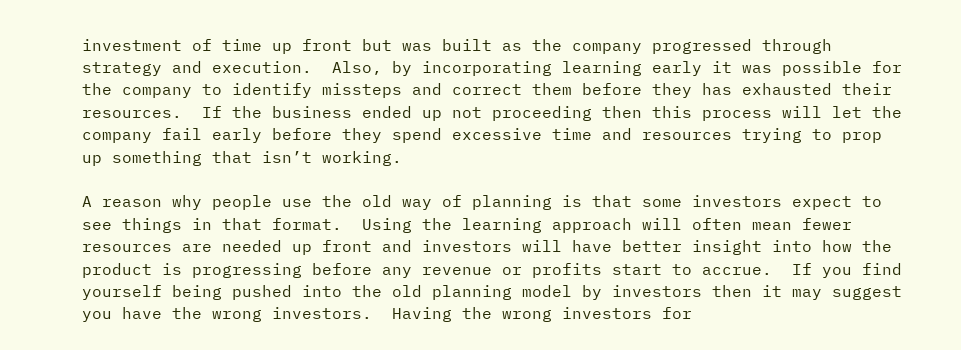investment of time up front but was built as the company progressed through strategy and execution.  Also, by incorporating learning early it was possible for the company to identify missteps and correct them before they has exhausted their resources.  If the business ended up not proceeding then this process will let the company fail early before they spend excessive time and resources trying to prop up something that isn’t working.

A reason why people use the old way of planning is that some investors expect to see things in that format.  Using the learning approach will often mean fewer resources are needed up front and investors will have better insight into how the product is progressing before any revenue or profits start to accrue.  If you find yourself being pushed into the old planning model by investors then it may suggest you have the wrong investors.  Having the wrong investors for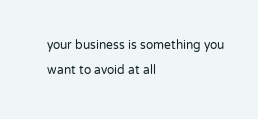your business is something you want to avoid at all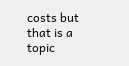costs but that is a topic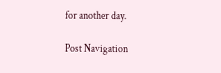for another day.

Post Navigation